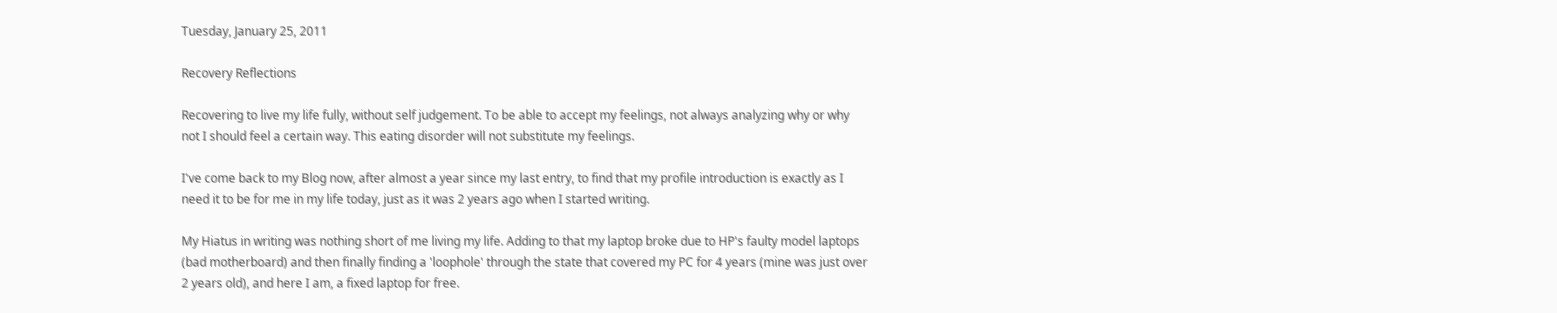Tuesday, January 25, 2011

Recovery Reflections

Recovering to live my life fully, without self judgement. To be able to accept my feelings, not always analyzing why or why not I should feel a certain way. This eating disorder will not substitute my feelings.

I've come back to my Blog now, after almost a year since my last entry, to find that my profile introduction is exactly as I need it to be for me in my life today, just as it was 2 years ago when I started writing.

My Hiatus in writing was nothing short of me living my life. Adding to that my laptop broke due to HP's faulty model laptops (bad motherboard) and then finally finding a 'loophole' through the state that covered my PC for 4 years (mine was just over 2 years old), and here I am, a fixed laptop for free.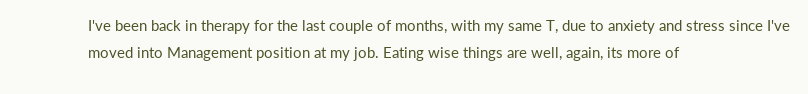I've been back in therapy for the last couple of months, with my same T, due to anxiety and stress since I've moved into Management position at my job. Eating wise things are well, again, its more of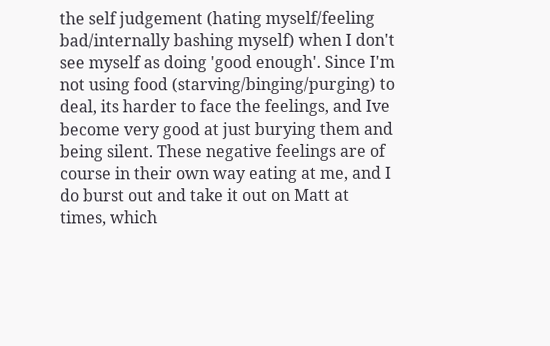the self judgement (hating myself/feeling bad/internally bashing myself) when I don't see myself as doing 'good enough'. Since I'm not using food (starving/binging/purging) to deal, its harder to face the feelings, and Ive become very good at just burying them and being silent. These negative feelings are of course in their own way eating at me, and I do burst out and take it out on Matt at times, which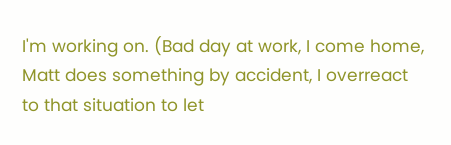I'm working on. (Bad day at work, I come home, Matt does something by accident, I overreact to that situation to let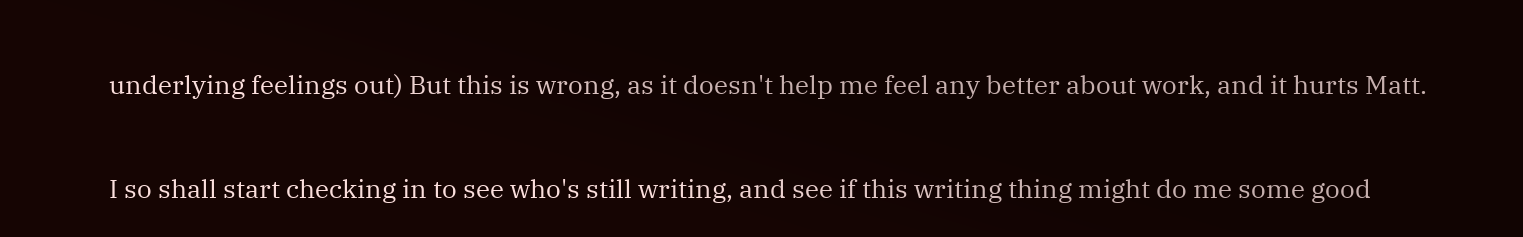underlying feelings out) But this is wrong, as it doesn't help me feel any better about work, and it hurts Matt.

I so shall start checking in to see who's still writing, and see if this writing thing might do me some good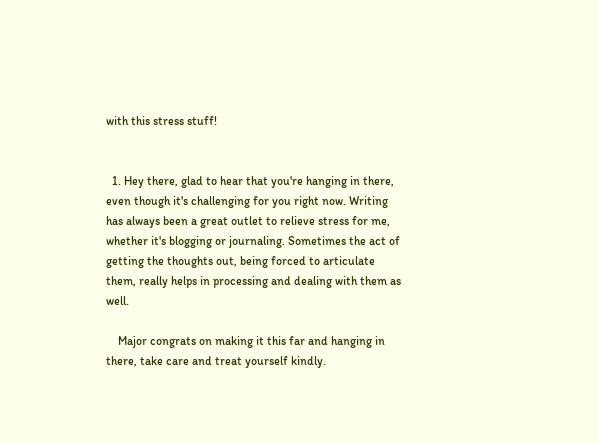with this stress stuff!


  1. Hey there, glad to hear that you're hanging in there, even though it's challenging for you right now. Writing has always been a great outlet to relieve stress for me, whether it's blogging or journaling. Sometimes the act of getting the thoughts out, being forced to articulate them, really helps in processing and dealing with them as well.

    Major congrats on making it this far and hanging in there, take care and treat yourself kindly.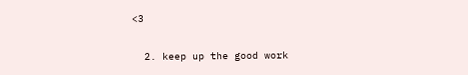<3

  2. keep up the good work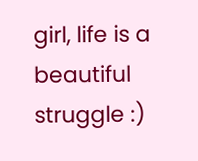girl, life is a beautiful struggle :)